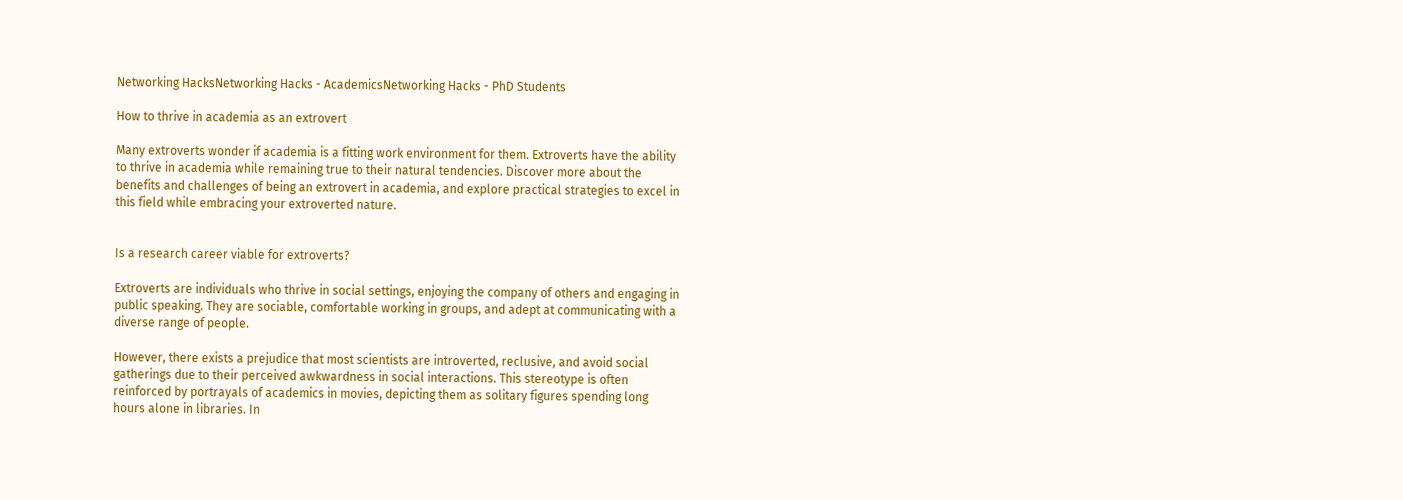Networking HacksNetworking Hacks - AcademicsNetworking Hacks - PhD Students

How to thrive in academia as an extrovert

Many extroverts wonder if academia is a fitting work environment for them. Extroverts have the ability to thrive in academia while remaining true to their natural tendencies. Discover more about the benefits and challenges of being an extrovert in academia, and explore practical strategies to excel in this field while embracing your extroverted nature.


Is a research career viable for extroverts?

Extroverts are individuals who thrive in social settings, enjoying the company of others and engaging in public speaking. They are sociable, comfortable working in groups, and adept at communicating with a diverse range of people.

However, there exists a prejudice that most scientists are introverted, reclusive, and avoid social gatherings due to their perceived awkwardness in social interactions. This stereotype is often reinforced by portrayals of academics in movies, depicting them as solitary figures spending long hours alone in libraries. In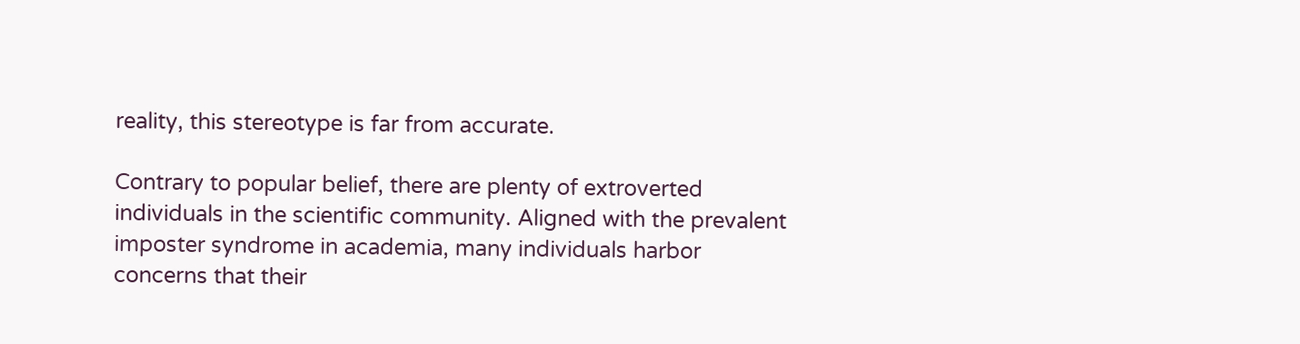reality, this stereotype is far from accurate.

Contrary to popular belief, there are plenty of extroverted individuals in the scientific community. Aligned with the prevalent imposter syndrome in academia, many individuals harbor concerns that their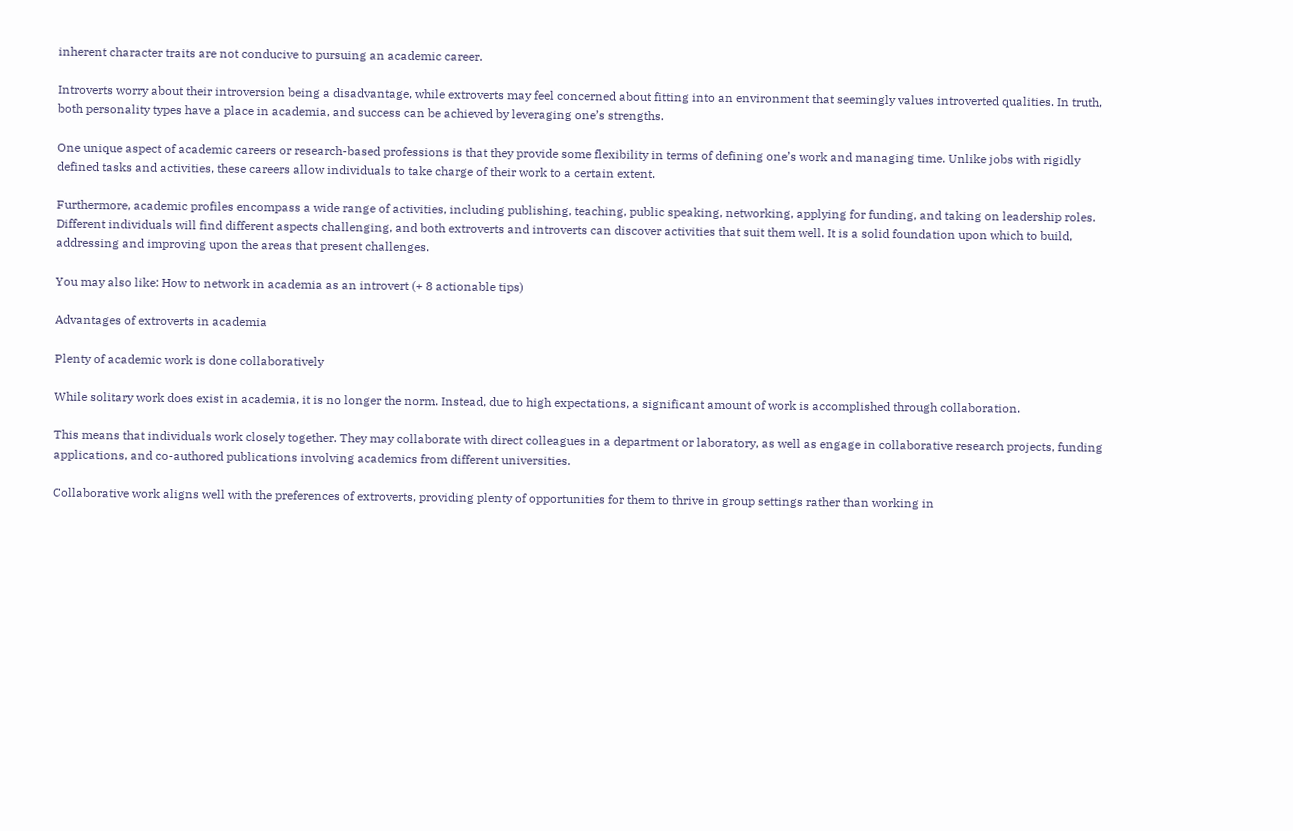inherent character traits are not conducive to pursuing an academic career.

Introverts worry about their introversion being a disadvantage, while extroverts may feel concerned about fitting into an environment that seemingly values introverted qualities. In truth, both personality types have a place in academia, and success can be achieved by leveraging one’s strengths.

One unique aspect of academic careers or research-based professions is that they provide some flexibility in terms of defining one’s work and managing time. Unlike jobs with rigidly defined tasks and activities, these careers allow individuals to take charge of their work to a certain extent.

Furthermore, academic profiles encompass a wide range of activities, including publishing, teaching, public speaking, networking, applying for funding, and taking on leadership roles. Different individuals will find different aspects challenging, and both extroverts and introverts can discover activities that suit them well. It is a solid foundation upon which to build, addressing and improving upon the areas that present challenges.

You may also like: How to network in academia as an introvert (+ 8 actionable tips)

Advantages of extroverts in academia

Plenty of academic work is done collaboratively

While solitary work does exist in academia, it is no longer the norm. Instead, due to high expectations, a significant amount of work is accomplished through collaboration.

This means that individuals work closely together. They may collaborate with direct colleagues in a department or laboratory, as well as engage in collaborative research projects, funding applications, and co-authored publications involving academics from different universities.

Collaborative work aligns well with the preferences of extroverts, providing plenty of opportunities for them to thrive in group settings rather than working in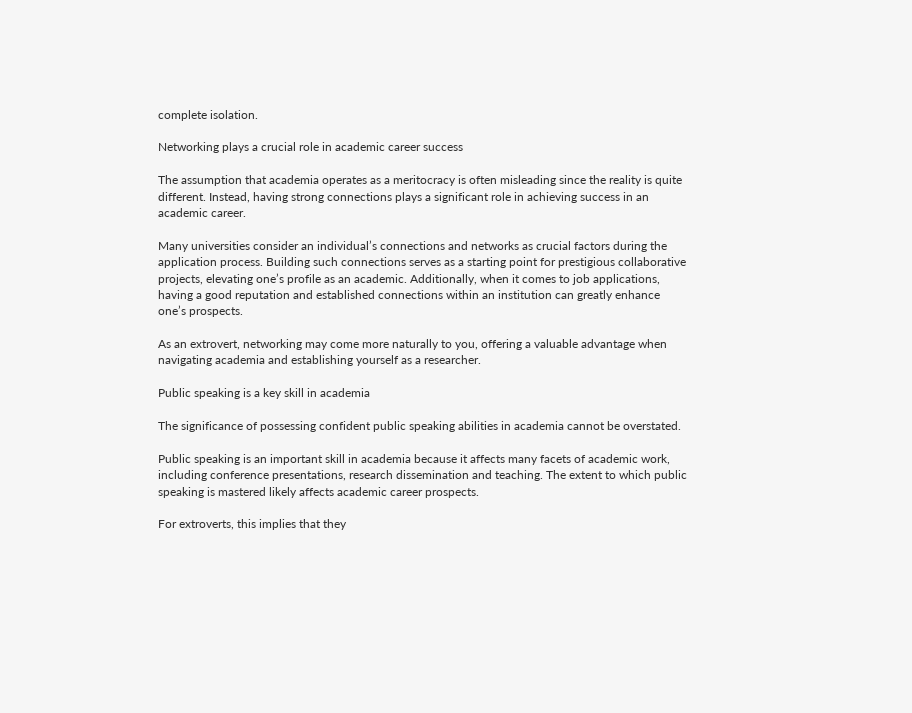complete isolation.

Networking plays a crucial role in academic career success

The assumption that academia operates as a meritocracy is often misleading since the reality is quite different. Instead, having strong connections plays a significant role in achieving success in an academic career.

Many universities consider an individual’s connections and networks as crucial factors during the application process. Building such connections serves as a starting point for prestigious collaborative projects, elevating one’s profile as an academic. Additionally, when it comes to job applications, having a good reputation and established connections within an institution can greatly enhance one’s prospects.

As an extrovert, networking may come more naturally to you, offering a valuable advantage when navigating academia and establishing yourself as a researcher.

Public speaking is a key skill in academia

The significance of possessing confident public speaking abilities in academia cannot be overstated.

Public speaking is an important skill in academia because it affects many facets of academic work, including conference presentations, research dissemination and teaching. The extent to which public speaking is mastered likely affects academic career prospects.

For extroverts, this implies that they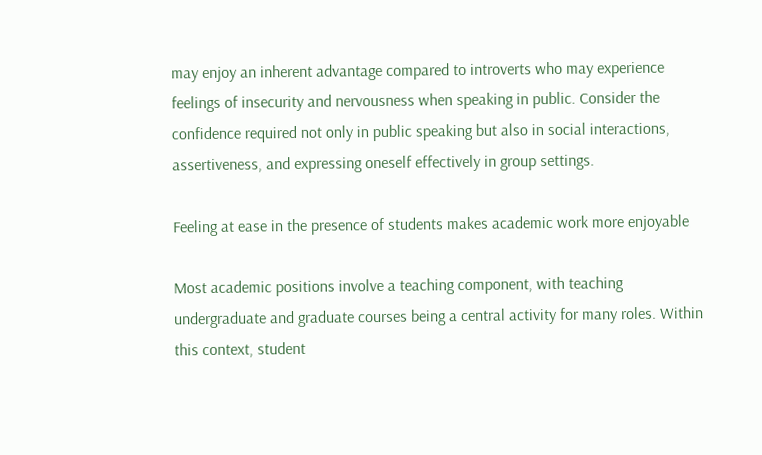may enjoy an inherent advantage compared to introverts who may experience feelings of insecurity and nervousness when speaking in public. Consider the confidence required not only in public speaking but also in social interactions, assertiveness, and expressing oneself effectively in group settings.

Feeling at ease in the presence of students makes academic work more enjoyable

Most academic positions involve a teaching component, with teaching undergraduate and graduate courses being a central activity for many roles. Within this context, student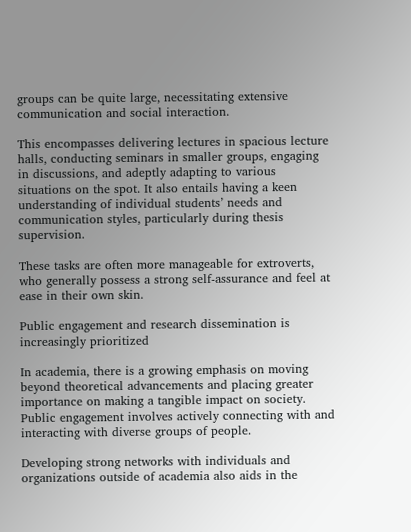groups can be quite large, necessitating extensive communication and social interaction.

This encompasses delivering lectures in spacious lecture halls, conducting seminars in smaller groups, engaging in discussions, and adeptly adapting to various situations on the spot. It also entails having a keen understanding of individual students’ needs and communication styles, particularly during thesis supervision.

These tasks are often more manageable for extroverts, who generally possess a strong self-assurance and feel at ease in their own skin.

Public engagement and research dissemination is increasingly prioritized

In academia, there is a growing emphasis on moving beyond theoretical advancements and placing greater importance on making a tangible impact on society. Public engagement involves actively connecting with and interacting with diverse groups of people.

Developing strong networks with individuals and organizations outside of academia also aids in the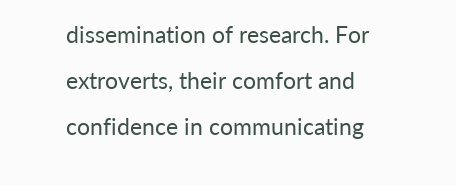dissemination of research. For extroverts, their comfort and confidence in communicating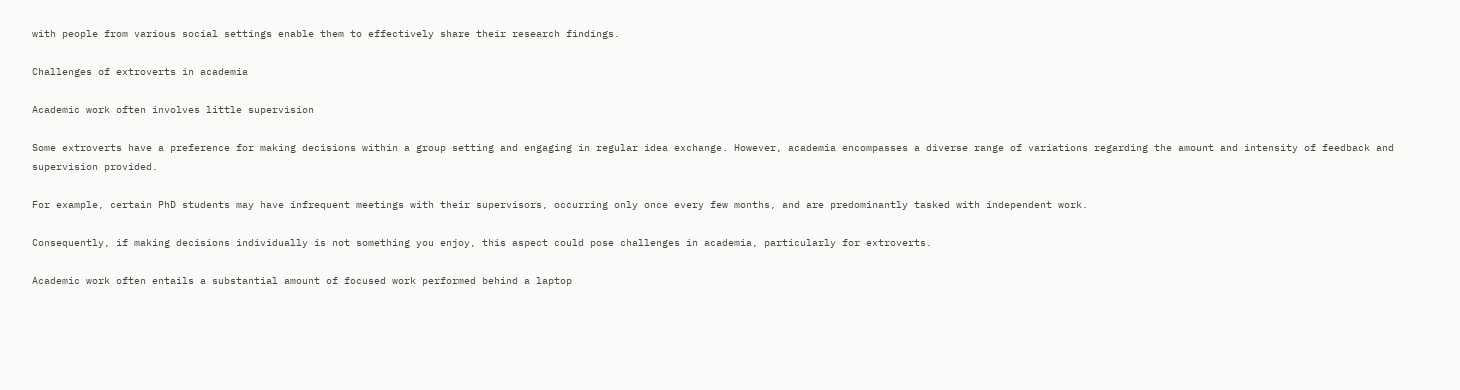with people from various social settings enable them to effectively share their research findings.

Challenges of extroverts in academia

Academic work often involves little supervision

Some extroverts have a preference for making decisions within a group setting and engaging in regular idea exchange. However, academia encompasses a diverse range of variations regarding the amount and intensity of feedback and supervision provided.

For example, certain PhD students may have infrequent meetings with their supervisors, occurring only once every few months, and are predominantly tasked with independent work.

Consequently, if making decisions individually is not something you enjoy, this aspect could pose challenges in academia, particularly for extroverts.

Academic work often entails a substantial amount of focused work performed behind a laptop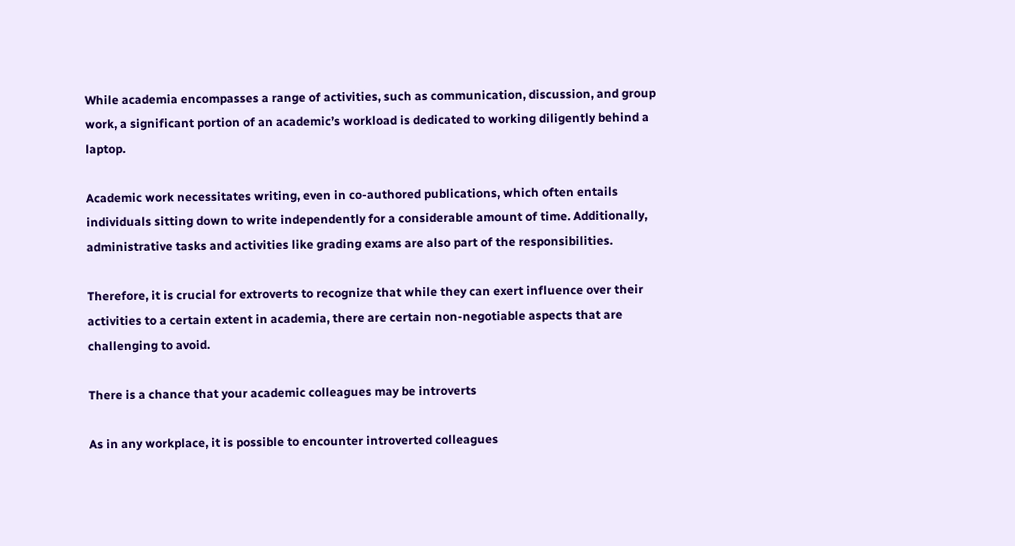While academia encompasses a range of activities, such as communication, discussion, and group work, a significant portion of an academic’s workload is dedicated to working diligently behind a laptop.

Academic work necessitates writing, even in co-authored publications, which often entails individuals sitting down to write independently for a considerable amount of time. Additionally, administrative tasks and activities like grading exams are also part of the responsibilities.

Therefore, it is crucial for extroverts to recognize that while they can exert influence over their activities to a certain extent in academia, there are certain non-negotiable aspects that are challenging to avoid.

There is a chance that your academic colleagues may be introverts

As in any workplace, it is possible to encounter introverted colleagues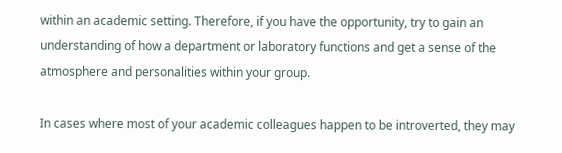within an academic setting. Therefore, if you have the opportunity, try to gain an understanding of how a department or laboratory functions and get a sense of the atmosphere and personalities within your group.

In cases where most of your academic colleagues happen to be introverted, they may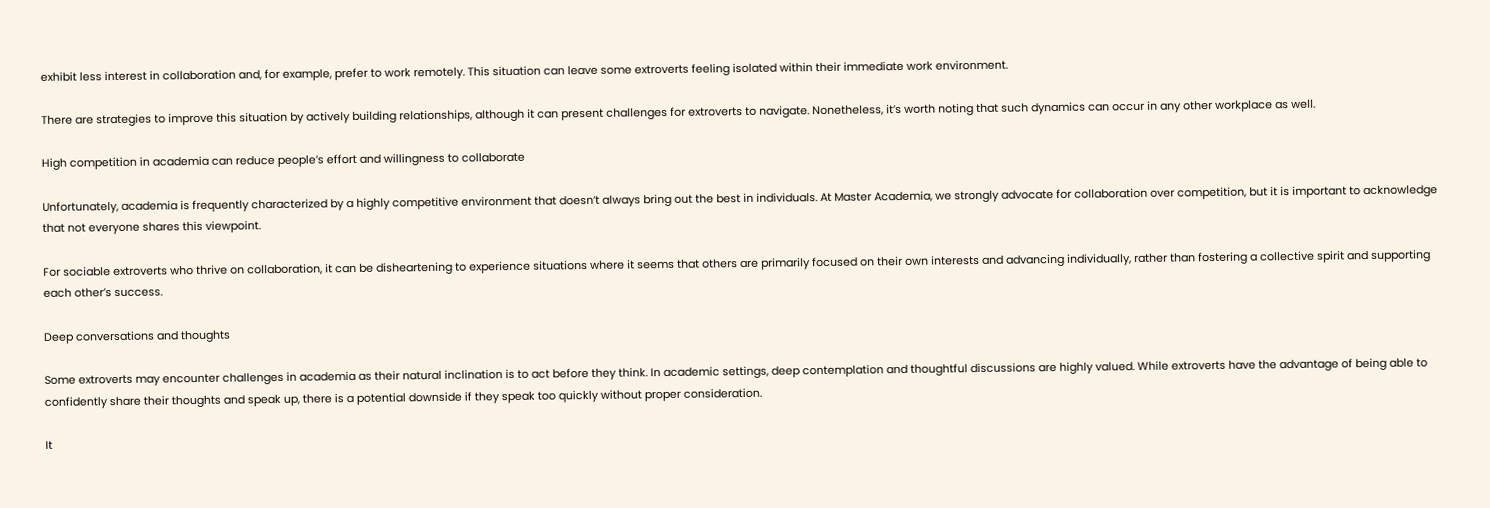exhibit less interest in collaboration and, for example, prefer to work remotely. This situation can leave some extroverts feeling isolated within their immediate work environment.

There are strategies to improve this situation by actively building relationships, although it can present challenges for extroverts to navigate. Nonetheless, it’s worth noting that such dynamics can occur in any other workplace as well.

High competition in academia can reduce people’s effort and willingness to collaborate

Unfortunately, academia is frequently characterized by a highly competitive environment that doesn’t always bring out the best in individuals. At Master Academia, we strongly advocate for collaboration over competition, but it is important to acknowledge that not everyone shares this viewpoint.

For sociable extroverts who thrive on collaboration, it can be disheartening to experience situations where it seems that others are primarily focused on their own interests and advancing individually, rather than fostering a collective spirit and supporting each other’s success.

Deep conversations and thoughts

Some extroverts may encounter challenges in academia as their natural inclination is to act before they think. In academic settings, deep contemplation and thoughtful discussions are highly valued. While extroverts have the advantage of being able to confidently share their thoughts and speak up, there is a potential downside if they speak too quickly without proper consideration.

It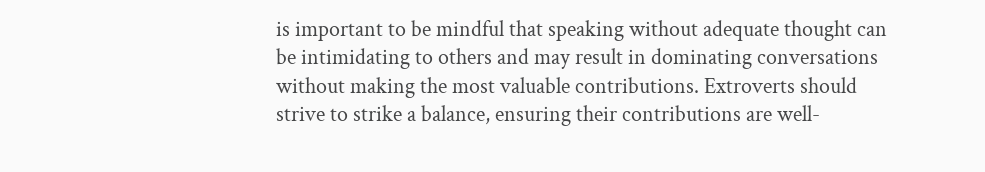is important to be mindful that speaking without adequate thought can be intimidating to others and may result in dominating conversations without making the most valuable contributions. Extroverts should strive to strike a balance, ensuring their contributions are well-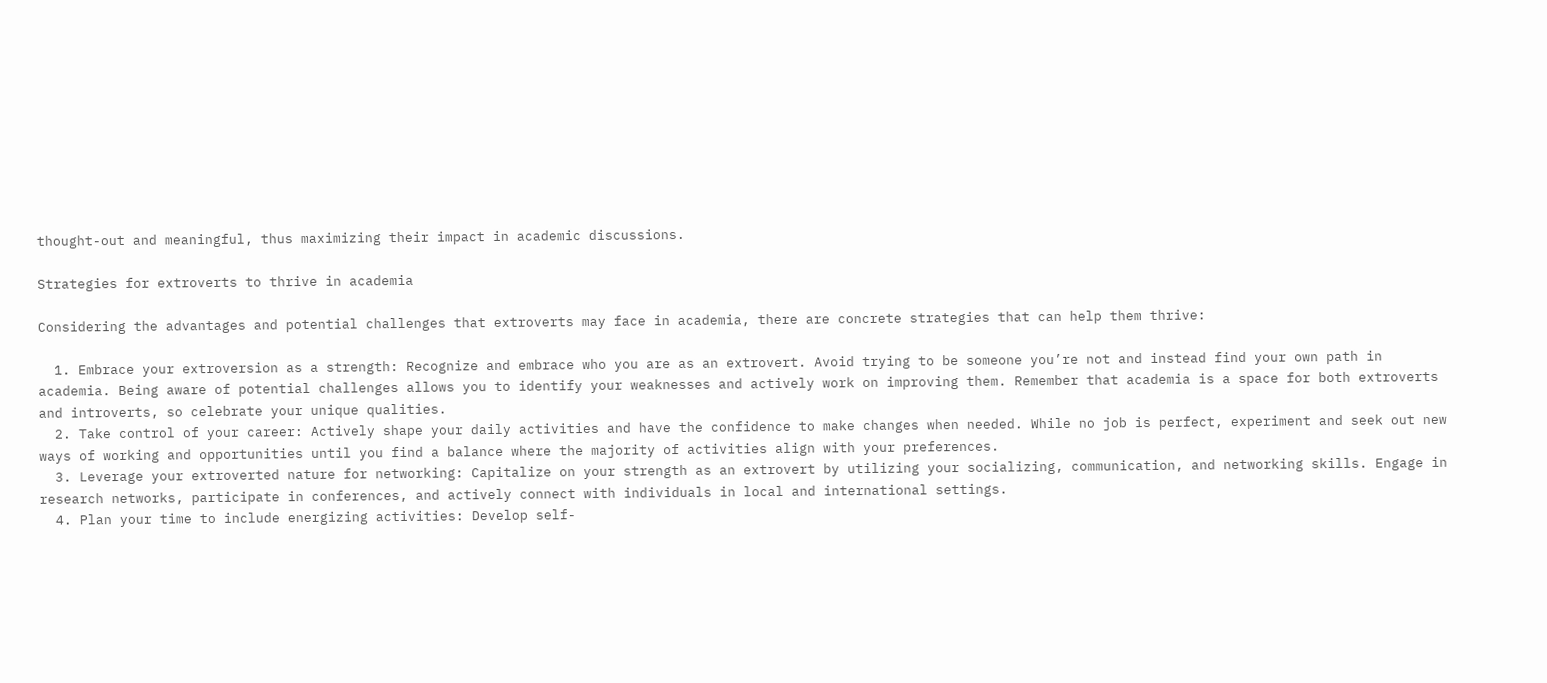thought-out and meaningful, thus maximizing their impact in academic discussions.

Strategies for extroverts to thrive in academia

Considering the advantages and potential challenges that extroverts may face in academia, there are concrete strategies that can help them thrive:

  1. Embrace your extroversion as a strength: Recognize and embrace who you are as an extrovert. Avoid trying to be someone you’re not and instead find your own path in academia. Being aware of potential challenges allows you to identify your weaknesses and actively work on improving them. Remember that academia is a space for both extroverts and introverts, so celebrate your unique qualities.
  2. Take control of your career: Actively shape your daily activities and have the confidence to make changes when needed. While no job is perfect, experiment and seek out new ways of working and opportunities until you find a balance where the majority of activities align with your preferences.
  3. Leverage your extroverted nature for networking: Capitalize on your strength as an extrovert by utilizing your socializing, communication, and networking skills. Engage in research networks, participate in conferences, and actively connect with individuals in local and international settings.
  4. Plan your time to include energizing activities: Develop self-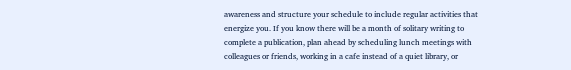awareness and structure your schedule to include regular activities that energize you. If you know there will be a month of solitary writing to complete a publication, plan ahead by scheduling lunch meetings with colleagues or friends, working in a cafe instead of a quiet library, or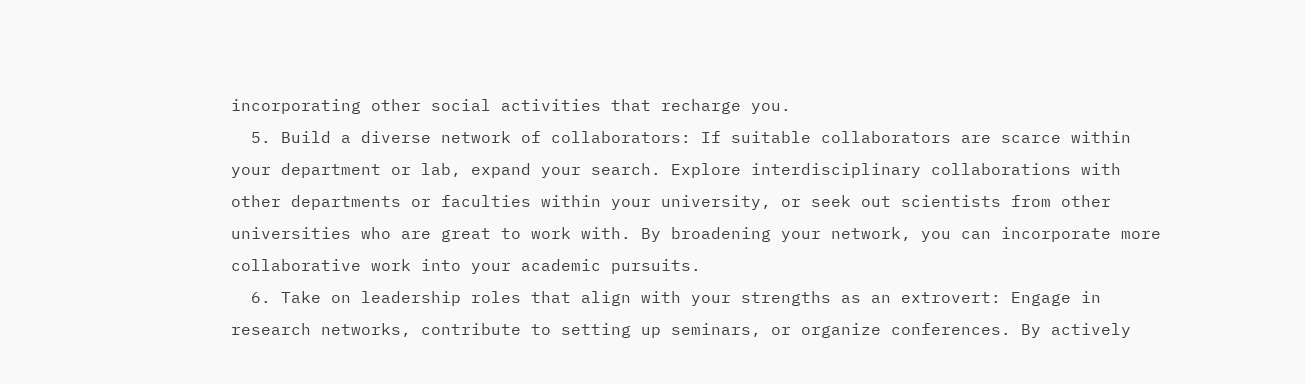incorporating other social activities that recharge you.
  5. Build a diverse network of collaborators: If suitable collaborators are scarce within your department or lab, expand your search. Explore interdisciplinary collaborations with other departments or faculties within your university, or seek out scientists from other universities who are great to work with. By broadening your network, you can incorporate more collaborative work into your academic pursuits.
  6. Take on leadership roles that align with your strengths as an extrovert: Engage in research networks, contribute to setting up seminars, or organize conferences. By actively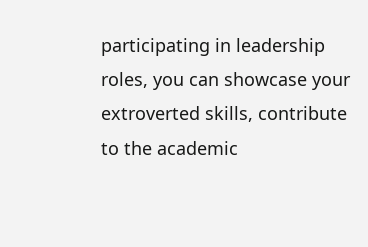participating in leadership roles, you can showcase your extroverted skills, contribute to the academic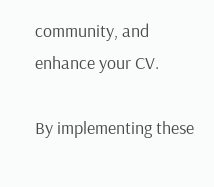community, and enhance your CV.

By implementing these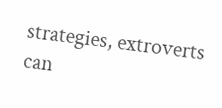strategies, extroverts can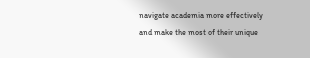navigate academia more effectively and make the most of their unique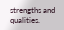strengths and qualities.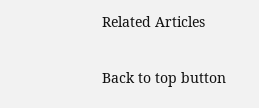Related Articles

Back to top button